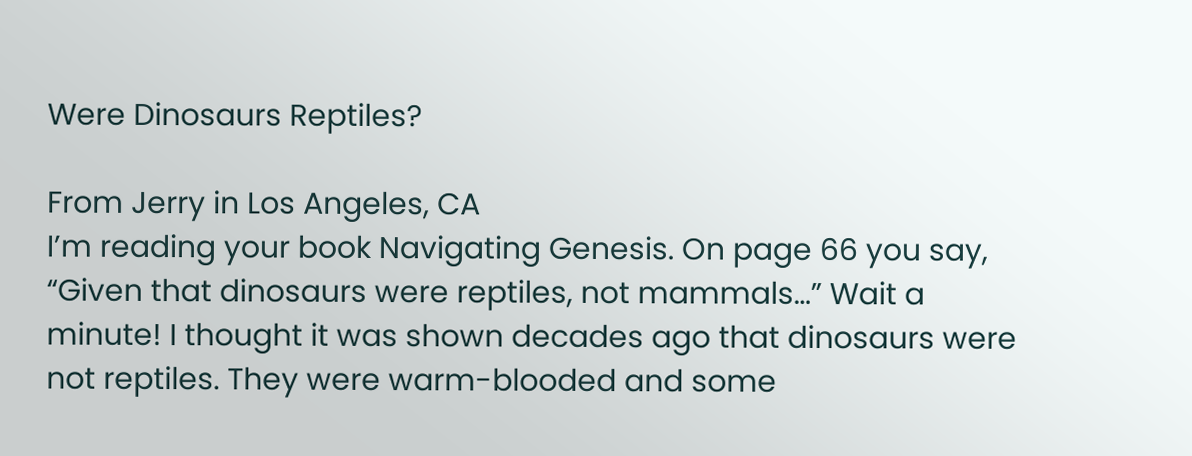Were Dinosaurs Reptiles?

From Jerry in Los Angeles, CA
I’m reading your book Navigating Genesis. On page 66 you say, “Given that dinosaurs were reptiles, not mammals…” Wait a minute! I thought it was shown decades ago that dinosaurs were not reptiles. They were warm-blooded and some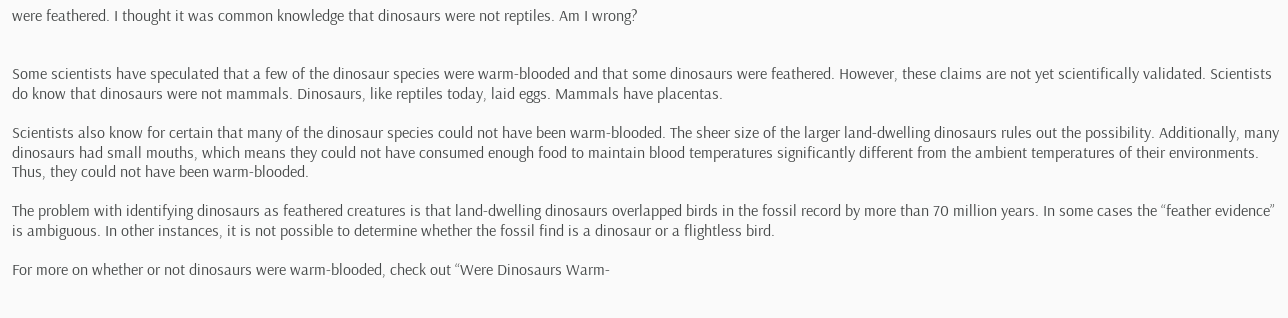were feathered. I thought it was common knowledge that dinosaurs were not reptiles. Am I wrong?


Some scientists have speculated that a few of the dinosaur species were warm-blooded and that some dinosaurs were feathered. However, these claims are not yet scientifically validated. Scientists do know that dinosaurs were not mammals. Dinosaurs, like reptiles today, laid eggs. Mammals have placentas.

Scientists also know for certain that many of the dinosaur species could not have been warm-blooded. The sheer size of the larger land-dwelling dinosaurs rules out the possibility. Additionally, many dinosaurs had small mouths, which means they could not have consumed enough food to maintain blood temperatures significantly different from the ambient temperatures of their environments. Thus, they could not have been warm-blooded.

The problem with identifying dinosaurs as feathered creatures is that land-dwelling dinosaurs overlapped birds in the fossil record by more than 70 million years. In some cases the “feather evidence” is ambiguous. In other instances, it is not possible to determine whether the fossil find is a dinosaur or a flightless bird.

For more on whether or not dinosaurs were warm-blooded, check out “Were Dinosaurs Warm-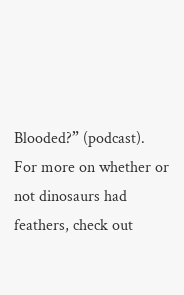Blooded?” (podcast). For more on whether or not dinosaurs had feathers, check out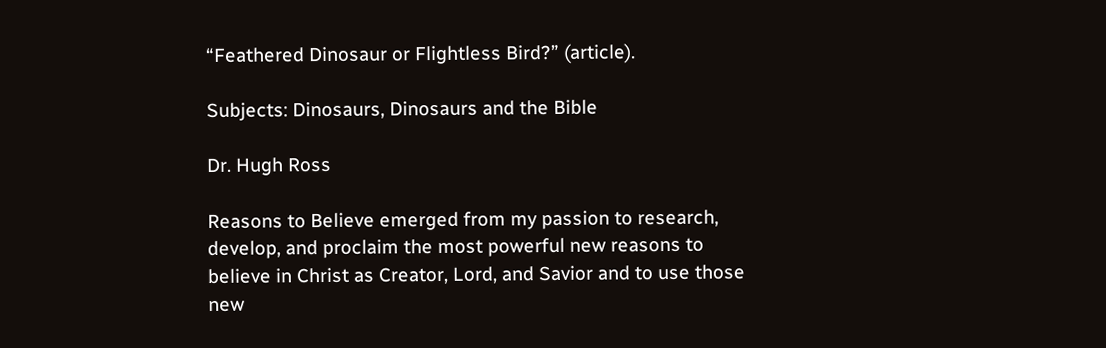“Feathered Dinosaur or Flightless Bird?” (article).

Subjects: Dinosaurs, Dinosaurs and the Bible

Dr. Hugh Ross

Reasons to Believe emerged from my passion to research, develop, and proclaim the most powerful new reasons to believe in Christ as Creator, Lord, and Savior and to use those new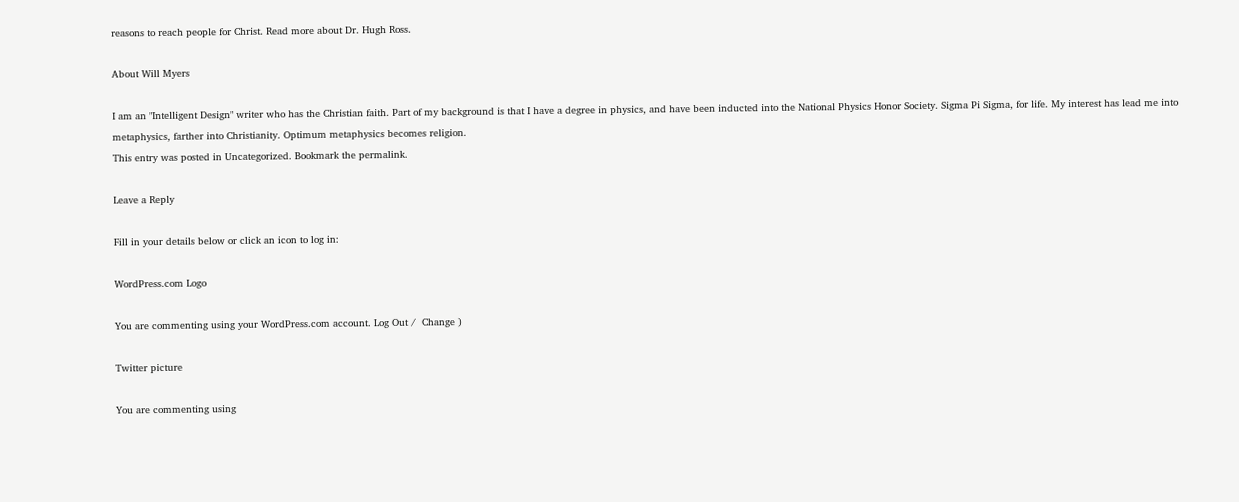reasons to reach people for Christ. Read more about Dr. Hugh Ross.

About Will Myers

I am an "Intelligent Design" writer who has the Christian faith. Part of my background is that I have a degree in physics, and have been inducted into the National Physics Honor Society. Sigma Pi Sigma, for life. My interest has lead me into metaphysics, farther into Christianity. Optimum metaphysics becomes religion.
This entry was posted in Uncategorized. Bookmark the permalink.

Leave a Reply

Fill in your details below or click an icon to log in:

WordPress.com Logo

You are commenting using your WordPress.com account. Log Out /  Change )

Twitter picture

You are commenting using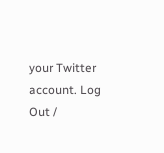your Twitter account. Log Out /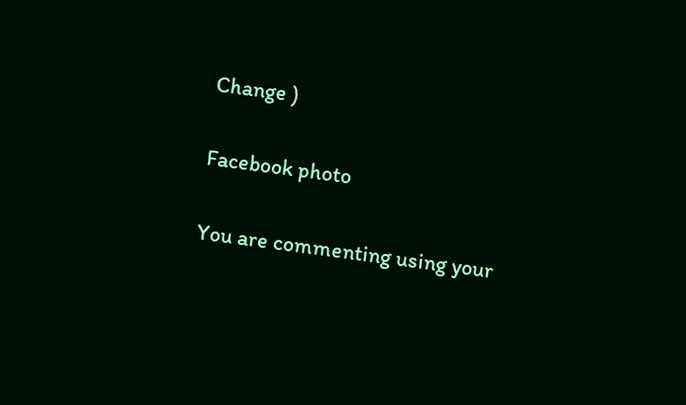Change )

Facebook photo

You are commenting using your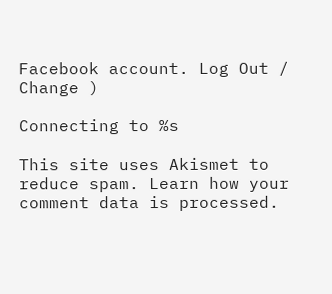Facebook account. Log Out /  Change )

Connecting to %s

This site uses Akismet to reduce spam. Learn how your comment data is processed.